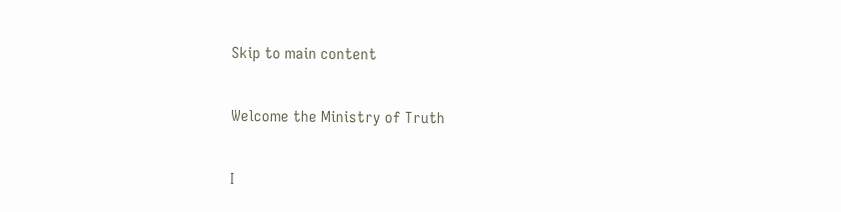Skip to main content

Welcome the Ministry of Truth

I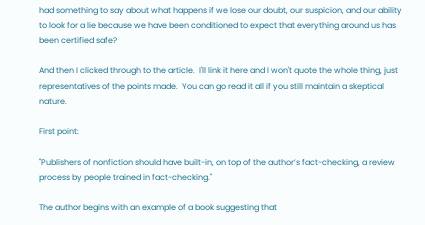had something to say about what happens if we lose our doubt, our suspicion, and our ability to look for a lie because we have been conditioned to expect that everything around us has been certified safe?

And then I clicked through to the article.  I'll link it here and I won't quote the whole thing, just representatives of the points made.  You can go read it all if you still maintain a skeptical nature.

First point:

"Publishers of nonfiction should have built-in, on top of the author’s fact-checking, a review process by people trained in fact-checking."

The author begins with an example of a book suggesting that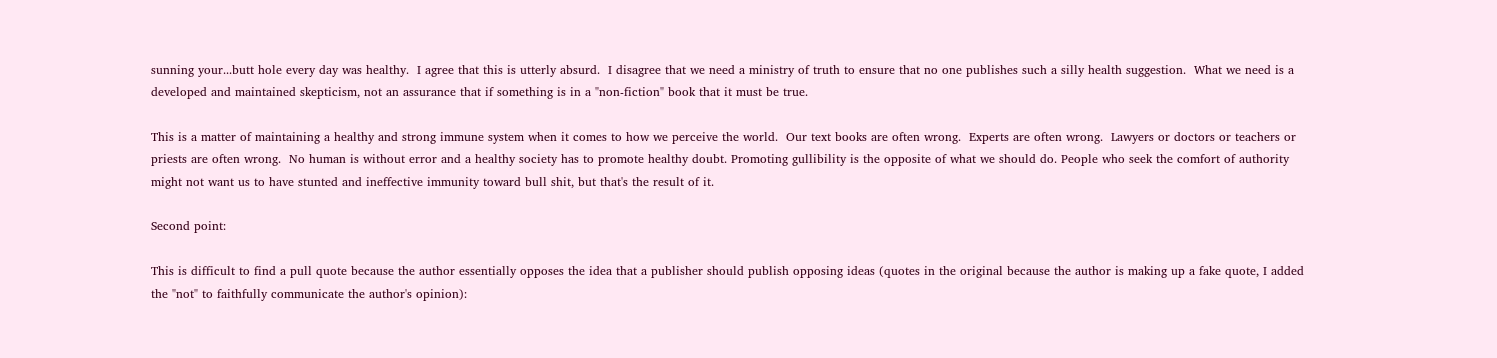sunning your...butt hole every day was healthy.  I agree that this is utterly absurd.  I disagree that we need a ministry of truth to ensure that no one publishes such a silly health suggestion.  What we need is a developed and maintained skepticism, not an assurance that if something is in a "non-fiction" book that it must be true.

This is a matter of maintaining a healthy and strong immune system when it comes to how we perceive the world.  Our text books are often wrong.  Experts are often wrong.  Lawyers or doctors or teachers or priests are often wrong.  No human is without error and a healthy society has to promote healthy doubt. Promoting gullibility is the opposite of what we should do. People who seek the comfort of authority might not want us to have stunted and ineffective immunity toward bull shit, but that's the result of it.

Second point:

This is difficult to find a pull quote because the author essentially opposes the idea that a publisher should publish opposing ideas (quotes in the original because the author is making up a fake quote, I added the "not" to faithfully communicate the author's opinion):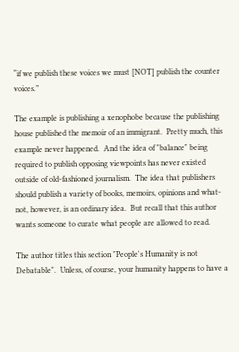“if we publish these voices we must [NOT] publish the counter voices.”

The example is publishing a xenophobe because the publishing house published the memoir of an immigrant.  Pretty much, this example never happened.  And the idea of "balance" being required to publish opposing viewpoints has never existed outside of old-fashioned journalism.  The idea that publishers should publish a variety of books, memoirs, opinions and what-not, however, is an ordinary idea.  But recall that this author wants someone to curate what people are allowed to read.

The author titles this section "People's Humanity is not Debatable".  Unless, of course, your humanity happens to have a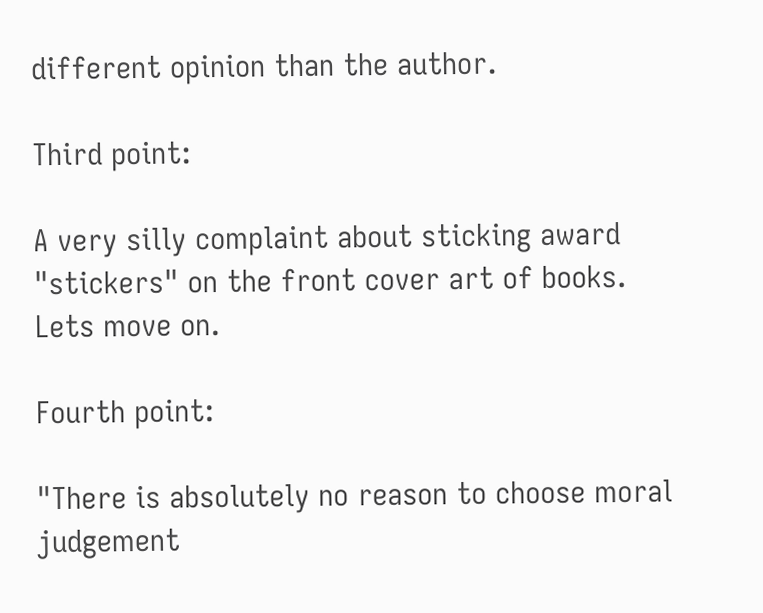different opinion than the author.

Third point:

A very silly complaint about sticking award "stickers" on the front cover art of books.  Lets move on.

Fourth point:

"There is absolutely no reason to choose moral judgement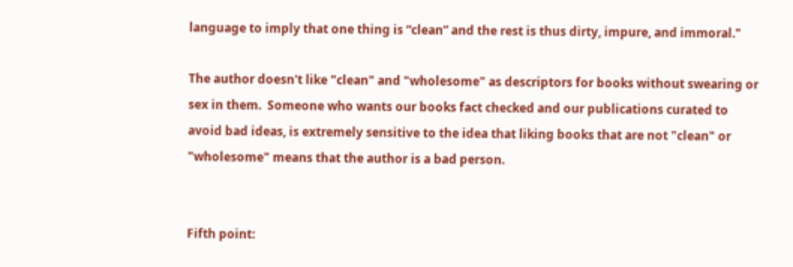language to imply that one thing is “clean” and the rest is thus dirty, impure, and immoral."

The author doesn't like "clean" and "wholesome" as descriptors for books without swearing or sex in them.  Someone who wants our books fact checked and our publications curated to avoid bad ideas, is extremely sensitive to the idea that liking books that are not "clean" or "wholesome" means that the author is a bad person.


Fifth point: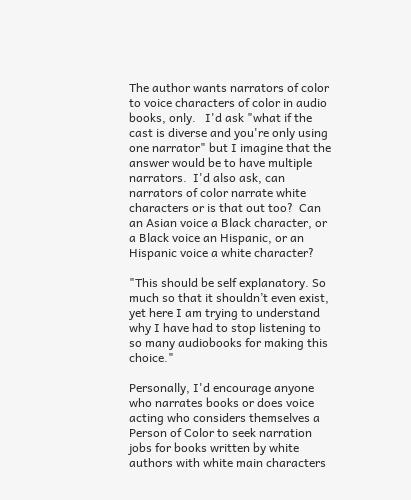The author wants narrators of color to voice characters of color in audio books, only.   I'd ask "what if the cast is diverse and you're only using one narrator" but I imagine that the answer would be to have multiple narrators.  I'd also ask, can narrators of color narrate white characters or is that out too?  Can an Asian voice a Black character, or a Black voice an Hispanic, or an Hispanic voice a white character?

"This should be self explanatory. So much so that it shouldn’t even exist, yet here I am trying to understand why I have had to stop listening to so many audiobooks for making this choice."

Personally, I'd encourage anyone who narrates books or does voice acting who considers themselves a Person of Color to seek narration jobs for books written by white authors with white main characters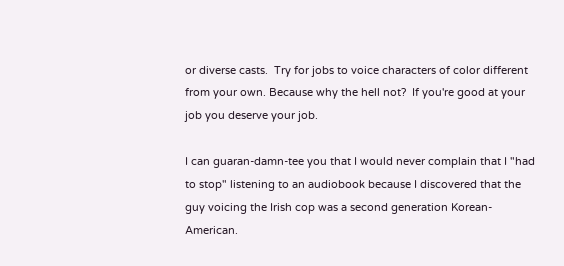or diverse casts.  Try for jobs to voice characters of color different from your own. Because why the hell not?  If you're good at your job you deserve your job.

I can guaran-damn-tee you that I would never complain that I "had to stop" listening to an audiobook because I discovered that the guy voicing the Irish cop was a second generation Korean-American.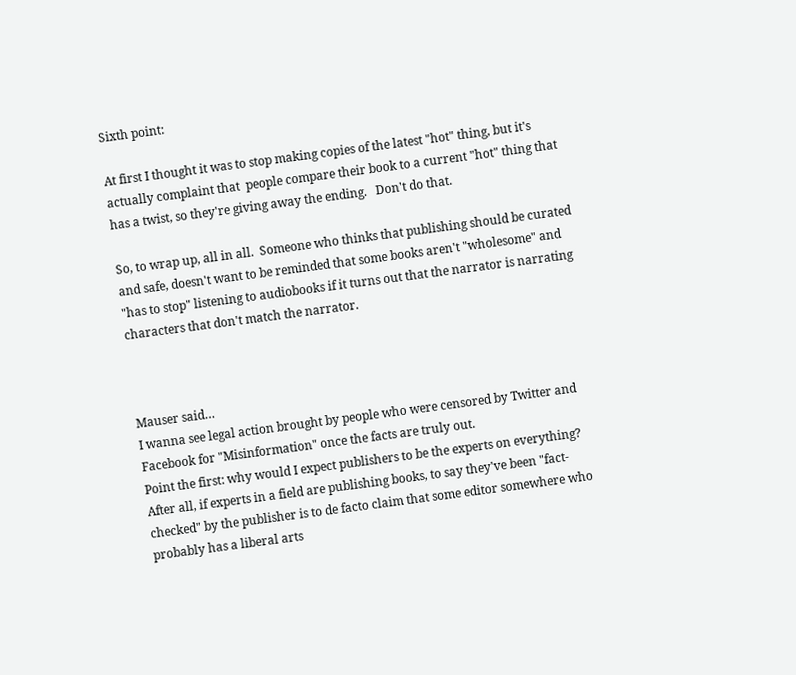Sixth point:

At first I thought it was to stop making copies of the latest "hot" thing, but it's actually complaint that  people compare their book to a current "hot" thing that has a twist, so they're giving away the ending.   Don't do that.

So, to wrap up, all in all.  Someone who thinks that publishing should be curated and safe, doesn't want to be reminded that some books aren't "wholesome" and "has to stop" listening to audiobooks if it turns out that the narrator is narrating characters that don't match the narrator.



Mauser said…
I wanna see legal action brought by people who were censored by Twitter and Facebook for "Misinformation" once the facts are truly out.
Point the first: why would I expect publishers to be the experts on everything? After all, if experts in a field are publishing books, to say they've been "fact-checked" by the publisher is to de facto claim that some editor somewhere who probably has a liberal arts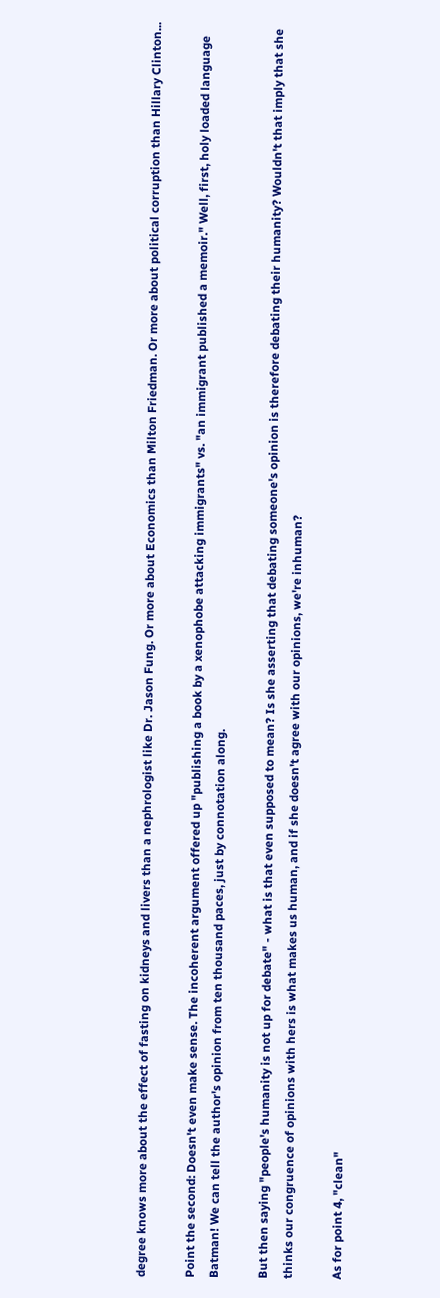degree knows more about the effect of fasting on kidneys and livers than a nephrologist like Dr. Jason Fung. Or more about Economics than Milton Friedman. Or more about political corruption than Hillary Clinton...

Point the second: Doesn't even make sense. The incoherent argument offered up "publishing a book by a xenophobe attacking immigrants" vs. "an immigrant published a memoir." Well, first, holy loaded language Batman! We can tell the author's opinion from ten thousand paces, just by connotation along.

But then saying "people's humanity is not up for debate" - what is that even supposed to mean? Is she asserting that debating someone's opinion is therefore debating their humanity? Wouldn't that imply that she thinks our congruence of opinions with hers is what makes us human, and if she doesn't agree with our opinions, we're inhuman?

As for point 4, "clean"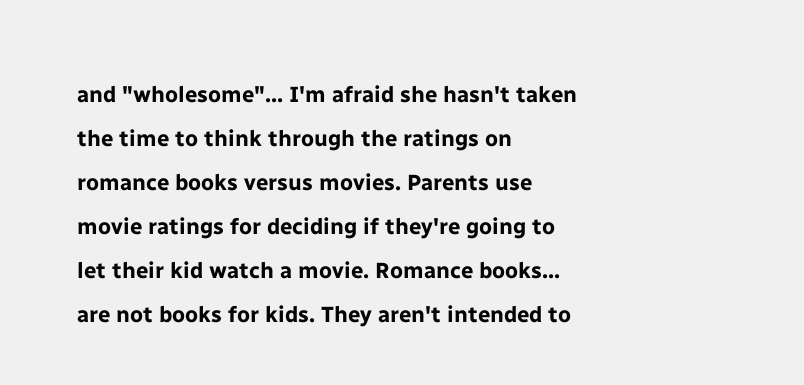and "wholesome"... I'm afraid she hasn't taken the time to think through the ratings on romance books versus movies. Parents use movie ratings for deciding if they're going to let their kid watch a movie. Romance books... are not books for kids. They aren't intended to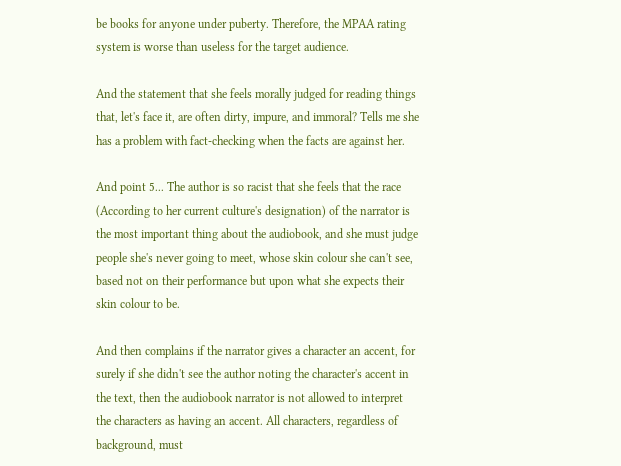be books for anyone under puberty. Therefore, the MPAA rating system is worse than useless for the target audience.

And the statement that she feels morally judged for reading things that, let's face it, are often dirty, impure, and immoral? Tells me she has a problem with fact-checking when the facts are against her.

And point 5... The author is so racist that she feels that the race (According to her current culture's designation) of the narrator is the most important thing about the audiobook, and she must judge people she's never going to meet, whose skin colour she can't see, based not on their performance but upon what she expects their skin colour to be.

And then complains if the narrator gives a character an accent, for surely if she didn't see the author noting the character's accent in the text, then the audiobook narrator is not allowed to interpret the characters as having an accent. All characters, regardless of background, must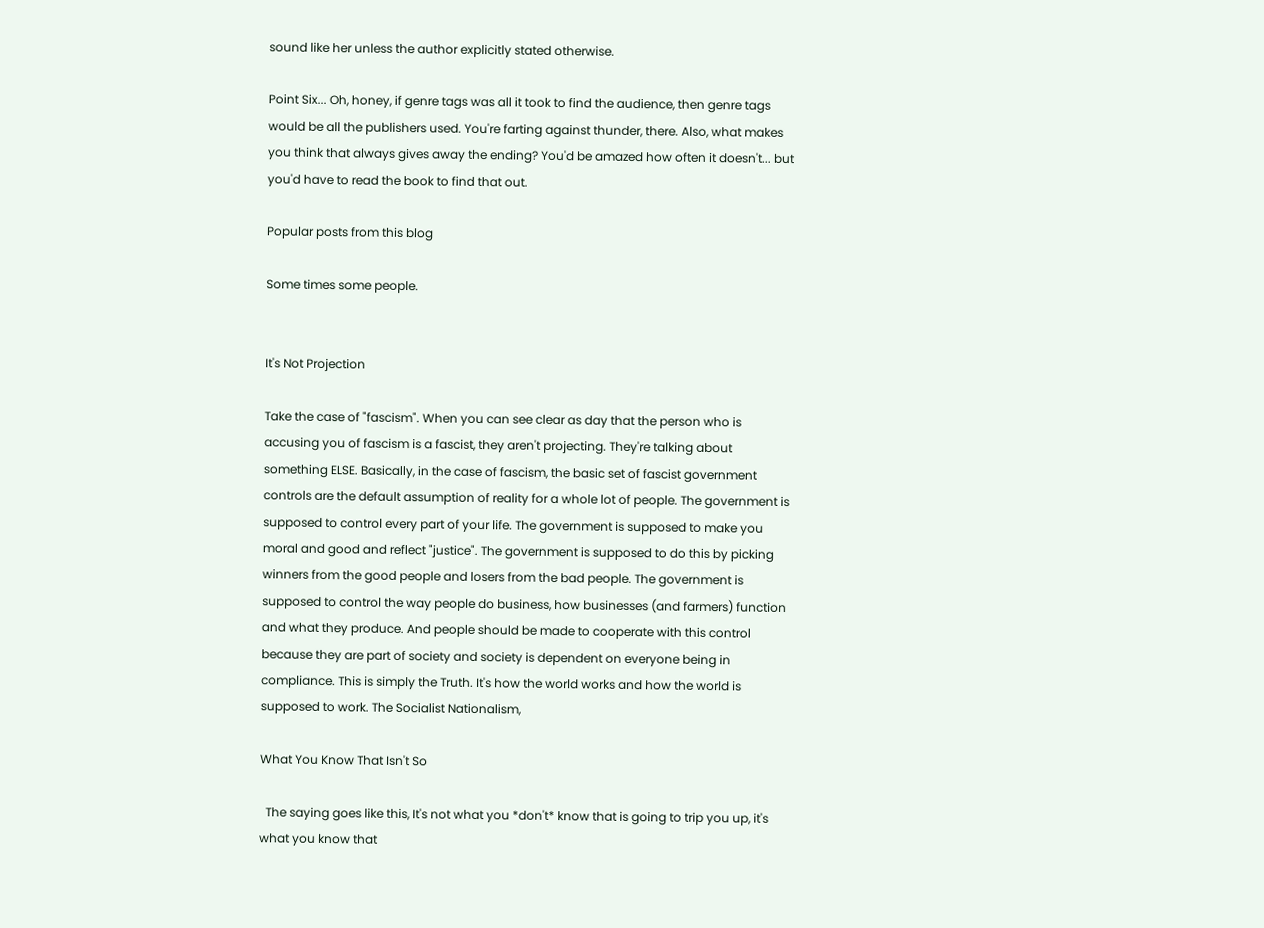sound like her unless the author explicitly stated otherwise.

Point Six... Oh, honey, if genre tags was all it took to find the audience, then genre tags would be all the publishers used. You're farting against thunder, there. Also, what makes you think that always gives away the ending? You'd be amazed how often it doesn't... but you'd have to read the book to find that out.

Popular posts from this blog

Some times some people.


It's Not Projection

Take the case of "fascism". When you can see clear as day that the person who is accusing you of fascism is a fascist, they aren't projecting. They're talking about something ELSE. Basically, in the case of fascism, the basic set of fascist government controls are the default assumption of reality for a whole lot of people. The government is supposed to control every part of your life. The government is supposed to make you moral and good and reflect "justice". The government is supposed to do this by picking winners from the good people and losers from the bad people. The government is supposed to control the way people do business, how businesses (and farmers) function and what they produce. And people should be made to cooperate with this control because they are part of society and society is dependent on everyone being in compliance. This is simply the Truth. It's how the world works and how the world is supposed to work. The Socialist Nationalism,

What You Know That Isn't So

  The saying goes like this, It's not what you *don't* know that is going to trip you up, it's what you know that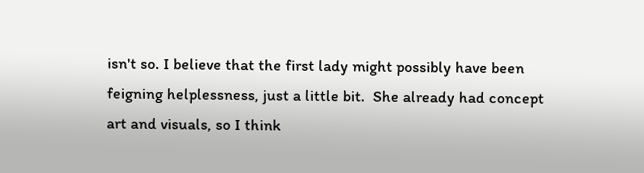isn't so. I believe that the first lady might possibly have been feigning helplessness, just a little bit.  She already had concept art and visuals, so I think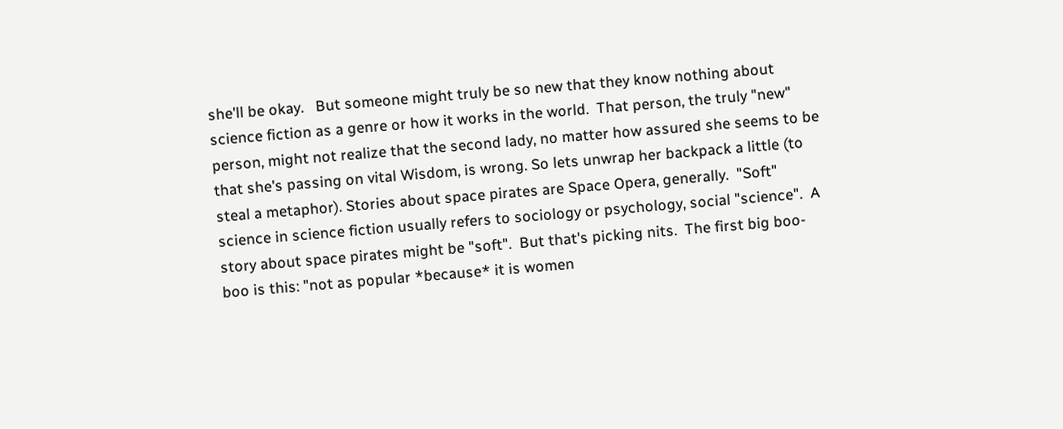she'll be okay.   But someone might truly be so new that they know nothing about science fiction as a genre or how it works in the world.  That person, the truly "new" person, might not realize that the second lady, no matter how assured she seems to be that she's passing on vital Wisdom, is wrong. So lets unwrap her backpack a little (to steal a metaphor). Stories about space pirates are Space Opera, generally.  "Soft" science in science fiction usually refers to sociology or psychology, social "science".  A story about space pirates might be "soft".  But that's picking nits.  The first big boo-boo is this: "not as popular *because* it is women